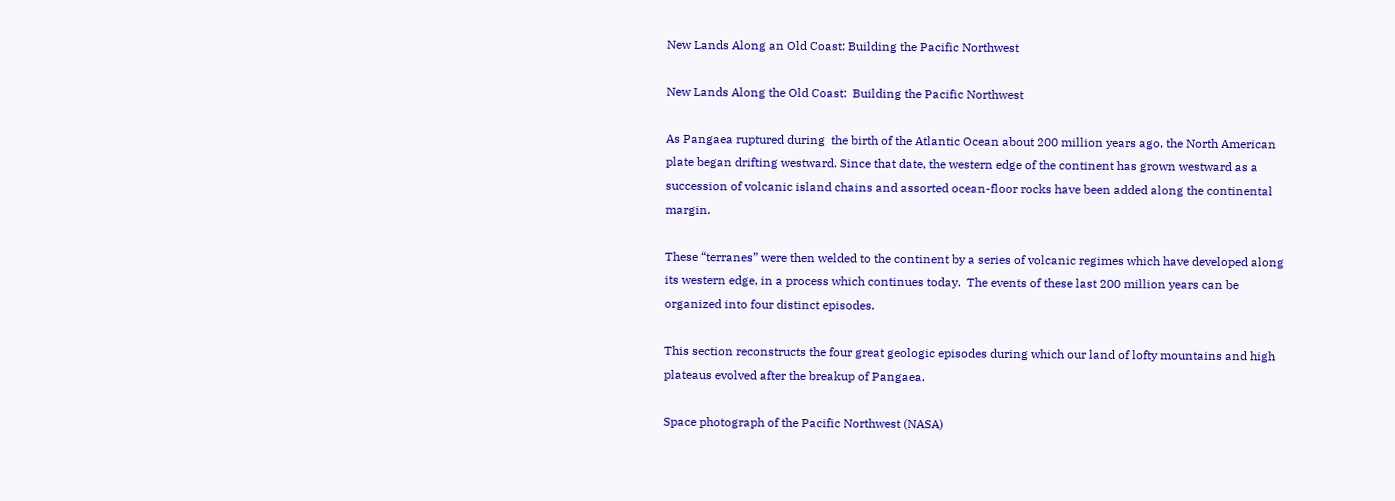New Lands Along an Old Coast: Building the Pacific Northwest

New Lands Along the Old Coast:  Building the Pacific Northwest

As Pangaea ruptured during  the birth of the Atlantic Ocean about 200 million years ago, the North American plate began drifting westward. Since that date, the western edge of the continent has grown westward as a succession of volcanic island chains and assorted ocean-floor rocks have been added along the continental margin.

These “terranes” were then welded to the continent by a series of volcanic regimes which have developed along its western edge, in a process which continues today.  The events of these last 200 million years can be organized into four distinct episodes.

This section reconstructs the four great geologic episodes during which our land of lofty mountains and high plateaus evolved after the breakup of Pangaea.

Space photograph of the Pacific Northwest (NASA)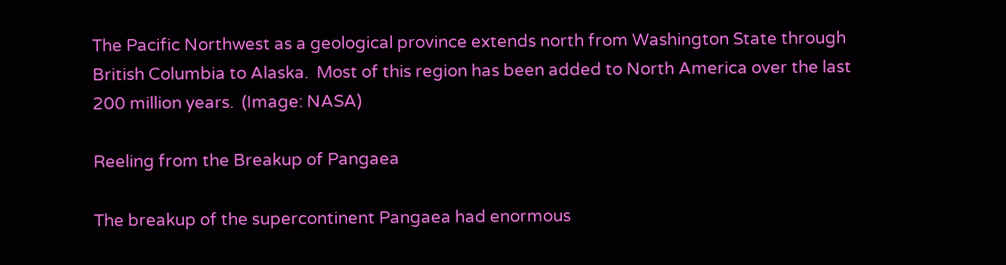The Pacific Northwest as a geological province extends north from Washington State through British Columbia to Alaska.  Most of this region has been added to North America over the last 200 million years.  (Image: NASA)

Reeling from the Breakup of Pangaea

The breakup of the supercontinent Pangaea had enormous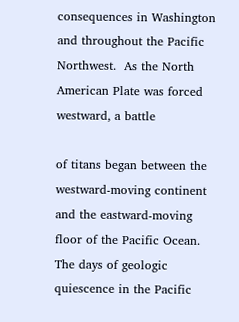consequences in Washington and throughout the Pacific Northwest.  As the North American Plate was forced westward, a battle

of titans began between the westward-moving continent and the eastward-moving floor of the Pacific Ocean.  The days of geologic quiescence in the Pacific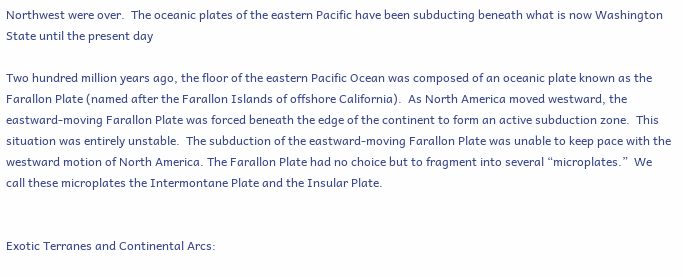Northwest were over.  The oceanic plates of the eastern Pacific have been subducting beneath what is now Washington State until the present day

Two hundred million years ago, the floor of the eastern Pacific Ocean was composed of an oceanic plate known as the Farallon Plate (named after the Farallon Islands of offshore California).  As North America moved westward, the eastward-moving Farallon Plate was forced beneath the edge of the continent to form an active subduction zone.  This situation was entirely unstable.  The subduction of the eastward-moving Farallon Plate was unable to keep pace with the westward motion of North America. The Farallon Plate had no choice but to fragment into several “microplates.”  We call these microplates the Intermontane Plate and the Insular Plate.


Exotic Terranes and Continental Arcs: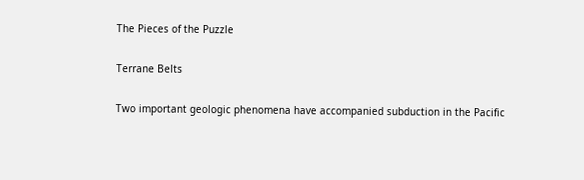The Pieces of the Puzzle

Terrane Belts

Two important geologic phenomena have accompanied subduction in the Pacific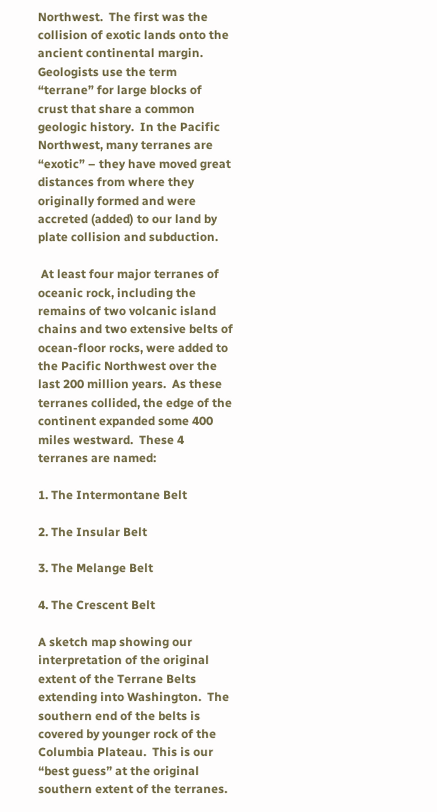Northwest.  The first was the collision of exotic lands onto the ancient continental margin.  Geologists use the term “terrane” for large blocks of crust that share a common geologic history.  In the Pacific Northwest, many terranes are “exotic” – they have moved great distances from where they originally formed and were accreted (added) to our land by plate collision and subduction.

 At least four major terranes of oceanic rock, including the remains of two volcanic island chains and two extensive belts of ocean-floor rocks, were added to the Pacific Northwest over the last 200 million years.  As these terranes collided, the edge of the continent expanded some 400 miles westward.  These 4 terranes are named:

1. The Intermontane Belt

2. The Insular Belt

3. The Melange Belt

4. The Crescent Belt

A sketch map showing our interpretation of the original extent of the Terrane Belts extending into Washington.  The southern end of the belts is covered by younger rock of the Columbia Plateau.  This is our “best guess” at the original southern extent of the terranes.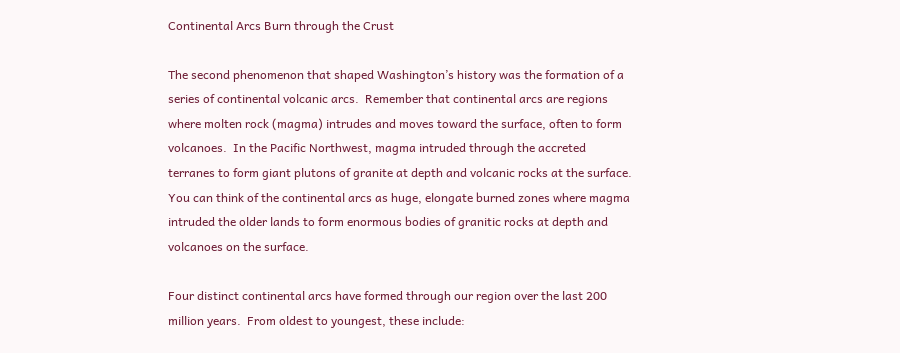Continental Arcs Burn through the Crust

The second phenomenon that shaped Washington’s history was the formation of a series of continental volcanic arcs.  Remember that continental arcs are regions where molten rock (magma) intrudes and moves toward the surface, often to form volcanoes.  In the Pacific Northwest, magma intruded through the accreted terranes to form giant plutons of granite at depth and volcanic rocks at the surface.  You can think of the continental arcs as huge, elongate burned zones where magma intruded the older lands to form enormous bodies of granitic rocks at depth and volcanoes on the surface.

Four distinct continental arcs have formed through our region over the last 200 million years.  From oldest to youngest, these include: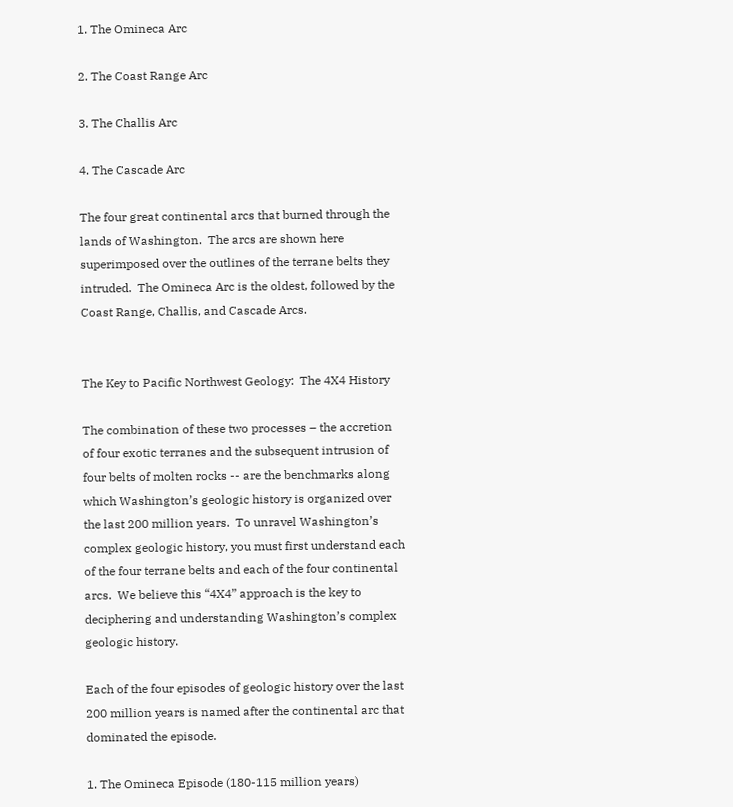1. The Omineca Arc

2. The Coast Range Arc

3. The Challis Arc

4. The Cascade Arc

The four great continental arcs that burned through the lands of Washington.  The arcs are shown here superimposed over the outlines of the terrane belts they intruded.  The Omineca Arc is the oldest, followed by the Coast Range, Challis, and Cascade Arcs.


The Key to Pacific Northwest Geology:  The 4X4 History

The combination of these two processes – the accretion of four exotic terranes and the subsequent intrusion of four belts of molten rocks -- are the benchmarks along which Washington’s geologic history is organized over the last 200 million years.  To unravel Washington’s complex geologic history, you must first understand each of the four terrane belts and each of the four continental arcs.  We believe this “4X4” approach is the key to deciphering and understanding Washington’s complex geologic history.

Each of the four episodes of geologic history over the last 200 million years is named after the continental arc that dominated the episode.

1. The Omineca Episode (180-115 million years)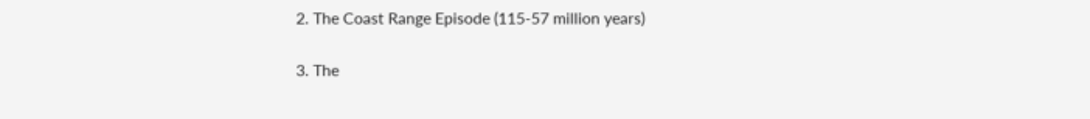2. The Coast Range Episode (115-57 million years)

3. The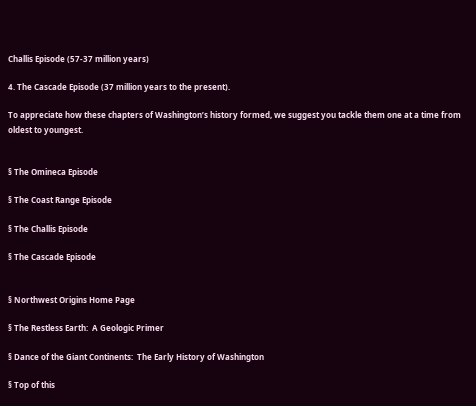Challis Episode (57-37 million years)

4. The Cascade Episode (37 million years to the present).

To appreciate how these chapters of Washington’s history formed, we suggest you tackle them one at a time from oldest to youngest.


§ The Omineca Episode

§ The Coast Range Episode

§ The Challis Episode

§ The Cascade Episode


§ Northwest Origins Home Page

§ The Restless Earth:  A Geologic Primer

§ Dance of the Giant Continents:  The Early History of Washington

§ Top of this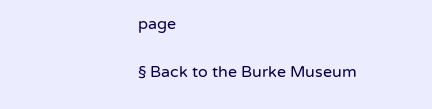page

§ Back to the Burke Museum